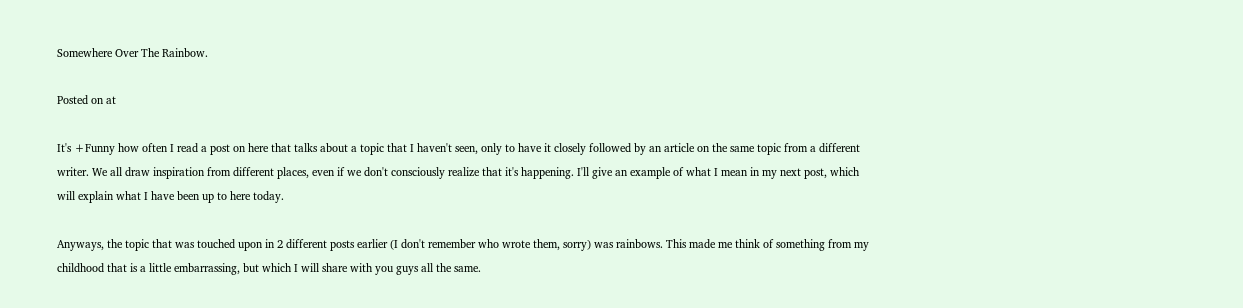Somewhere Over The Rainbow.

Posted on at

It's +Funny how often I read a post on here that talks about a topic that I haven't seen, only to have it closely followed by an article on the same topic from a different writer. We all draw inspiration from different places, even if we don't consciously realize that it's happening. I'll give an example of what I mean in my next post, which will explain what I have been up to here today.

Anyways, the topic that was touched upon in 2 different posts earlier (I don't remember who wrote them, sorry) was rainbows. This made me think of something from my childhood that is a little embarrassing, but which I will share with you guys all the same.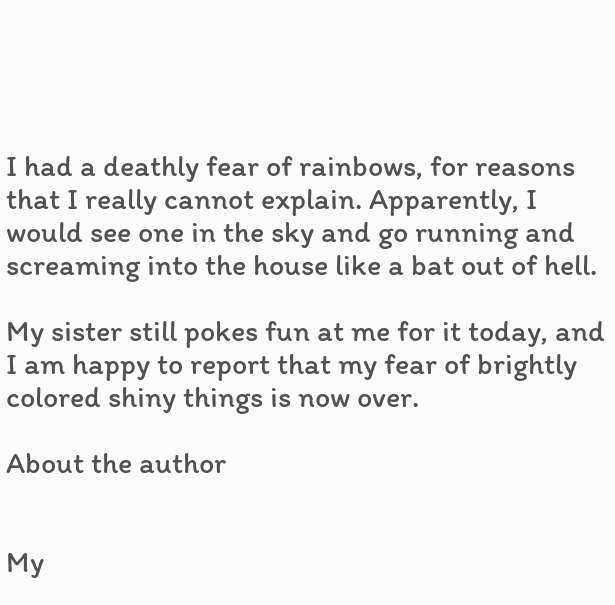I had a deathly fear of rainbows, for reasons that I really cannot explain. Apparently, I would see one in the sky and go running and screaming into the house like a bat out of hell.

My sister still pokes fun at me for it today, and I am happy to report that my fear of brightly colored shiny things is now over.

About the author


My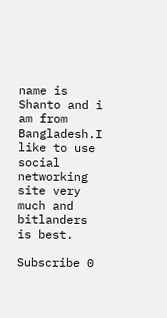name is Shanto and i am from Bangladesh.I like to use social networking site very much and bitlanders is best.

Subscribe 0